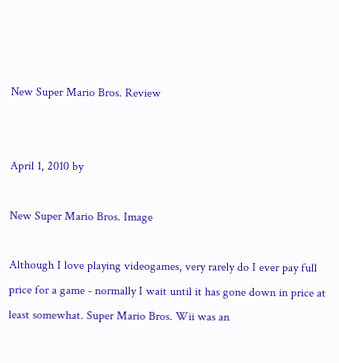New Super Mario Bros. Review


April 1, 2010 by

New Super Mario Bros. Image

Although I love playing videogames, very rarely do I ever pay full price for a game - normally I wait until it has gone down in price at least somewhat. Super Mario Bros. Wii was an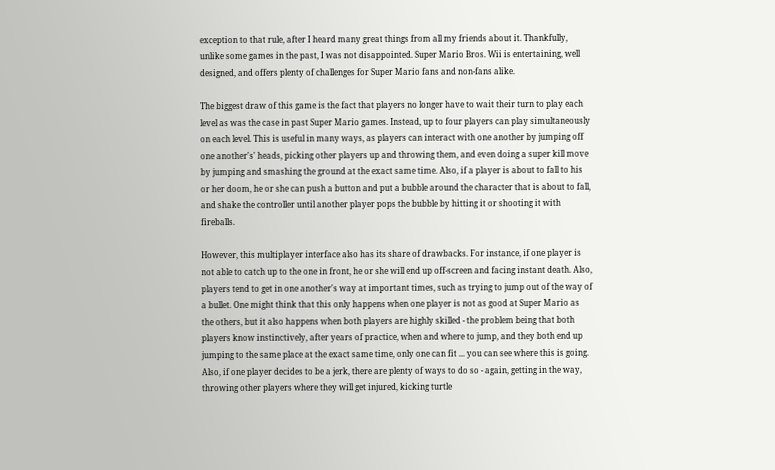exception to that rule, after I heard many great things from all my friends about it. Thankfully, unlike some games in the past, I was not disappointed. Super Mario Bros. Wii is entertaining, well designed, and offers plenty of challenges for Super Mario fans and non-fans alike.

The biggest draw of this game is the fact that players no longer have to wait their turn to play each level as was the case in past Super Mario games. Instead, up to four players can play simultaneously on each level. This is useful in many ways, as players can interact with one another by jumping off one another's' heads, picking other players up and throwing them, and even doing a super kill move by jumping and smashing the ground at the exact same time. Also, if a player is about to fall to his or her doom, he or she can push a button and put a bubble around the character that is about to fall, and shake the controller until another player pops the bubble by hitting it or shooting it with fireballs.

However, this multiplayer interface also has its share of drawbacks. For instance, if one player is not able to catch up to the one in front, he or she will end up off-screen and facing instant death. Also, players tend to get in one another's way at important times, such as trying to jump out of the way of a bullet. One might think that this only happens when one player is not as good at Super Mario as the others, but it also happens when both players are highly skilled - the problem being that both players know instinctively, after years of practice, when and where to jump, and they both end up jumping to the same place at the exact same time, only one can fit ... you can see where this is going. Also, if one player decides to be a jerk, there are plenty of ways to do so - again, getting in the way, throwing other players where they will get injured, kicking turtle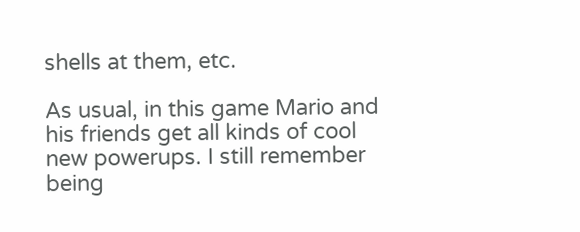shells at them, etc.

As usual, in this game Mario and his friends get all kinds of cool new powerups. I still remember being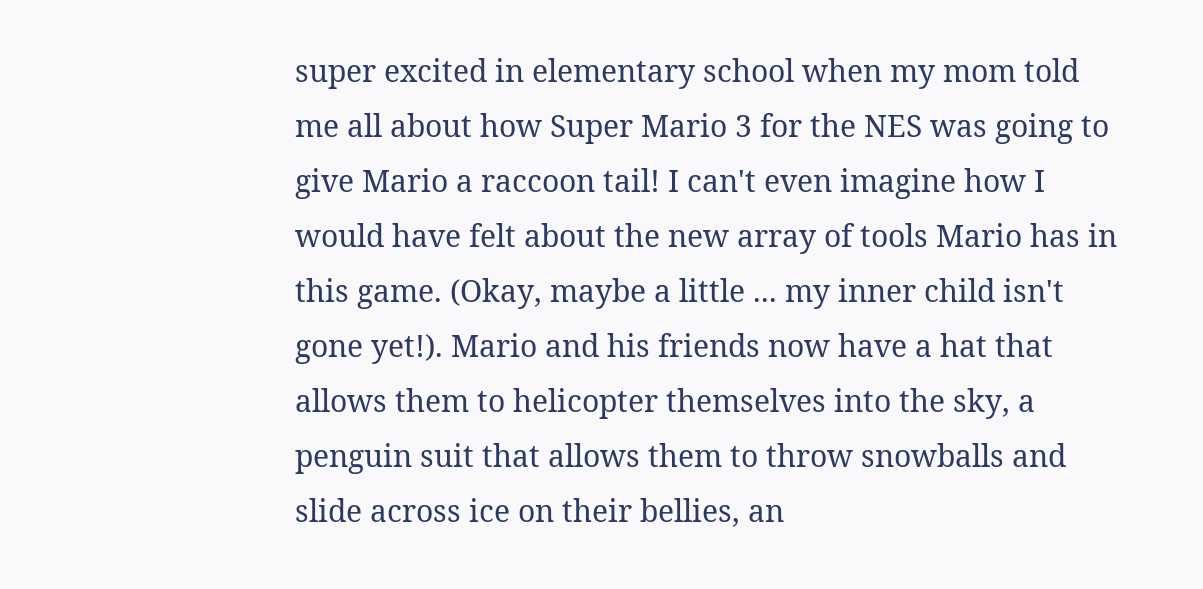super excited in elementary school when my mom told me all about how Super Mario 3 for the NES was going to give Mario a raccoon tail! I can't even imagine how I would have felt about the new array of tools Mario has in this game. (Okay, maybe a little ... my inner child isn't gone yet!). Mario and his friends now have a hat that allows them to helicopter themselves into the sky, a penguin suit that allows them to throw snowballs and slide across ice on their bellies, an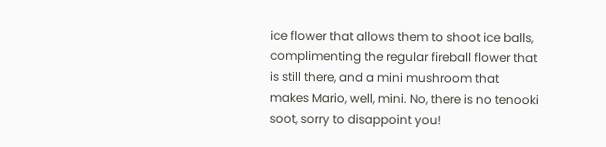ice flower that allows them to shoot ice balls, complimenting the regular fireball flower that is still there, and a mini mushroom that makes Mario, well, mini. No, there is no tenooki soot, sorry to disappoint you!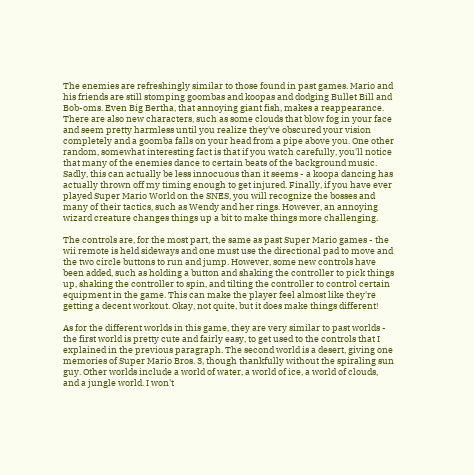The enemies are refreshingly similar to those found in past games. Mario and his friends are still stomping goombas and koopas and dodging Bullet Bill and Bob-oms. Even Big Bertha, that annoying giant fish, makes a reappearance. There are also new characters, such as some clouds that blow fog in your face and seem pretty harmless until you realize they've obscured your vision completely and a goomba falls on your head from a pipe above you. One other random, somewhat interesting fact is that if you watch carefully, you'll notice that many of the enemies dance to certain beats of the background music. Sadly, this can actually be less innocuous than it seems - a koopa dancing has actually thrown off my timing enough to get injured. Finally, if you have ever played Super Mario World on the SNES, you will recognize the bosses and many of their tactics, such as Wendy and her rings. However, an annoying wizard creature changes things up a bit to make things more challenging.

The controls are, for the most part, the same as past Super Mario games - the wii remote is held sideways and one must use the directional pad to move and the two circle buttons to run and jump. However, some new controls have been added, such as holding a button and shaking the controller to pick things up, shaking the controller to spin, and tilting the controller to control certain equipment in the game. This can make the player feel almost like they're getting a decent workout. Okay, not quite, but it does make things different!

As for the different worlds in this game, they are very similar to past worlds - the first world is pretty cute and fairly easy, to get used to the controls that I explained in the previous paragraph. The second world is a desert, giving one memories of Super Mario Bros. 3, though thankfully without the spiraling sun guy. Other worlds include a world of water, a world of ice, a world of clouds, and a jungle world. I won't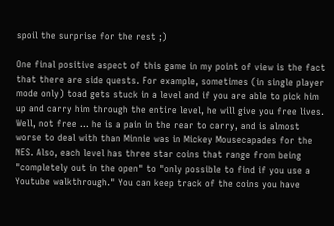spoil the surprise for the rest ;)

One final positive aspect of this game in my point of view is the fact that there are side quests. For example, sometimes (in single player mode only) toad gets stuck in a level and if you are able to pick him up and carry him through the entire level, he will give you free lives. Well, not free ... he is a pain in the rear to carry, and is almost worse to deal with than Minnie was in Mickey Mousecapades for the NES. Also, each level has three star coins that range from being "completely out in the open" to "only possible to find if you use a Youtube walkthrough." You can keep track of the coins you have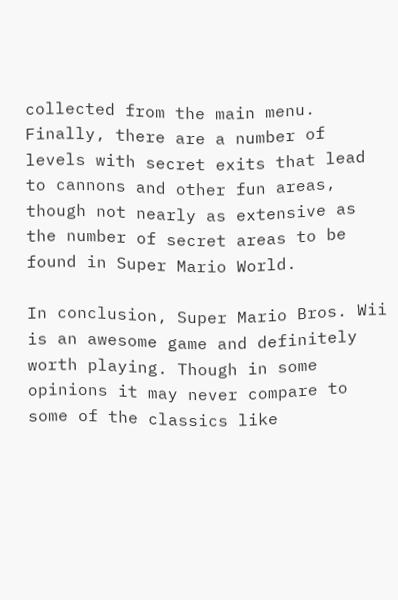collected from the main menu. Finally, there are a number of levels with secret exits that lead to cannons and other fun areas, though not nearly as extensive as the number of secret areas to be found in Super Mario World.

In conclusion, Super Mario Bros. Wii is an awesome game and definitely worth playing. Though in some opinions it may never compare to some of the classics like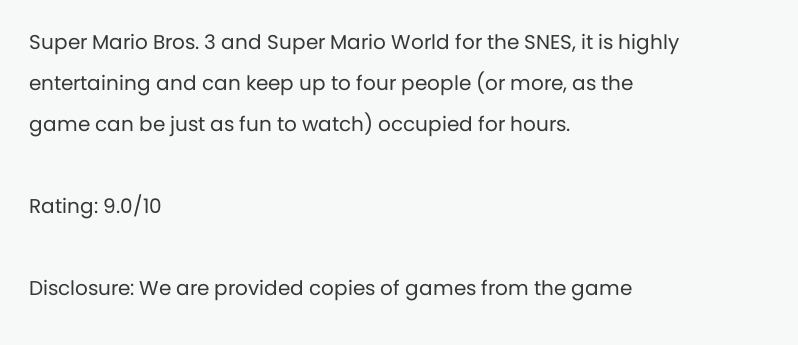Super Mario Bros. 3 and Super Mario World for the SNES, it is highly entertaining and can keep up to four people (or more, as the game can be just as fun to watch) occupied for hours.

Rating: 9.0/10

Disclosure: We are provided copies of games from the game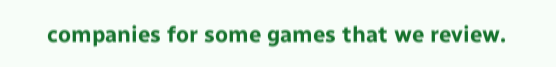companies for some games that we review.